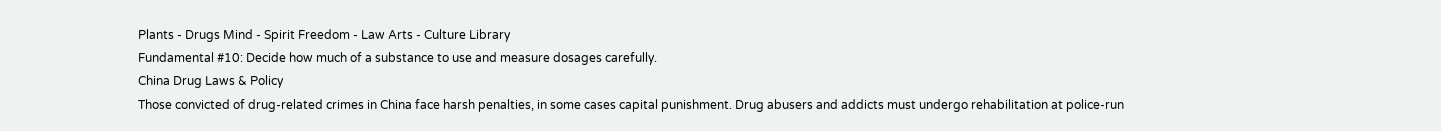Plants - Drugs Mind - Spirit Freedom - Law Arts - Culture Library
Fundamental #10: Decide how much of a substance to use and measure dosages carefully.
China Drug Laws & Policy
Those convicted of drug-related crimes in China face harsh penalties, in some cases capital punishment. Drug abusers and addicts must undergo rehabilitation at police-run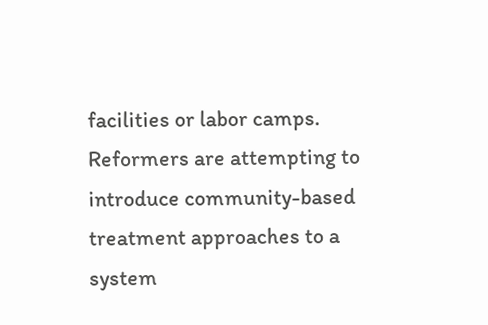facilities or labor camps. Reformers are attempting to introduce community-based treatment approaches to a system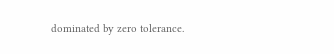dominated by zero tolerance.